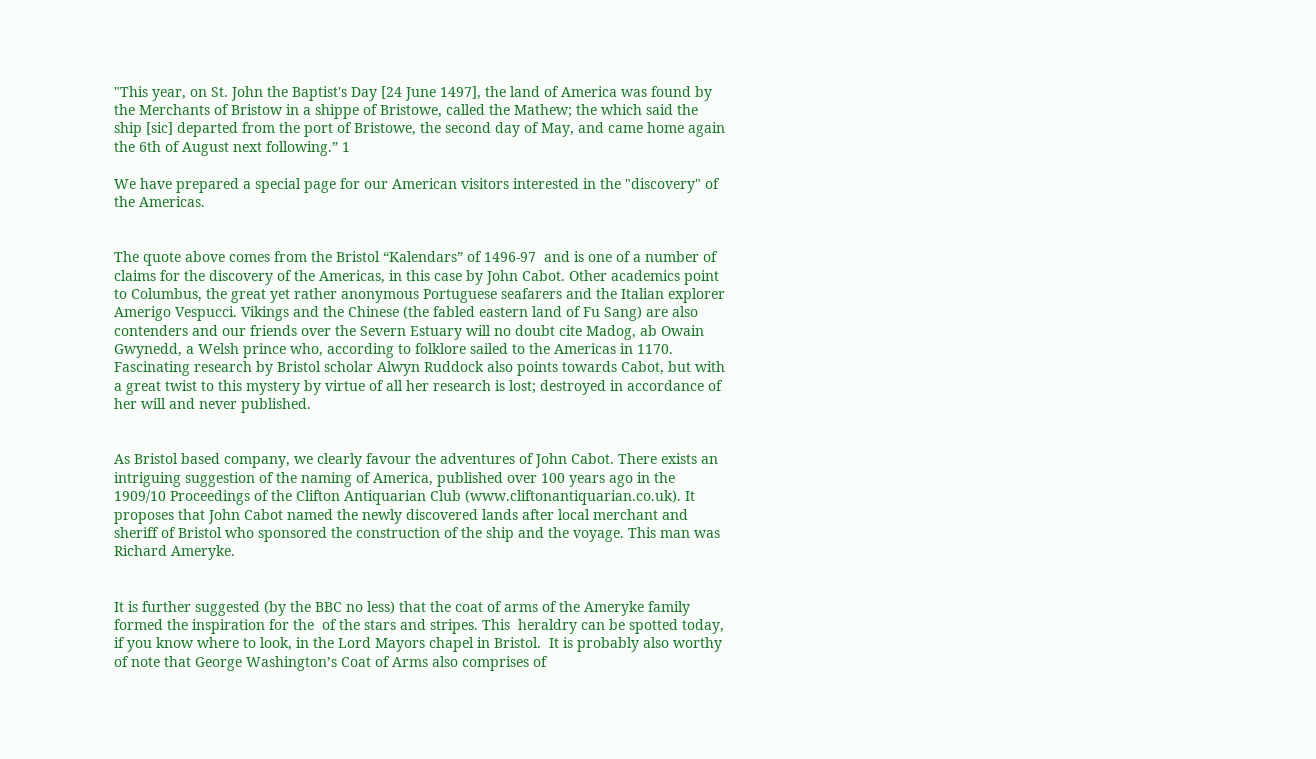"This year, on St. John the Baptist's Day [24 June 1497], the land of America was found by the Merchants of Bristow in a shippe of Bristowe, called the Mathew; the which said the ship [sic] departed from the port of Bristowe, the second day of May, and came home again the 6th of August next following.” 1

We have prepared a special page for our American visitors interested in the "discovery" of the Americas.


The quote above comes from the Bristol “Kalendars” of 1496-97  and is one of a number of claims for the discovery of the Americas, in this case by John Cabot. Other academics point to Columbus, the great yet rather anonymous Portuguese seafarers and the Italian explorer Amerigo Vespucci. Vikings and the Chinese (the fabled eastern land of Fu Sang) are also contenders and our friends over the Severn Estuary will no doubt cite Madog, ab Owain Gwynedd, a Welsh prince who, according to folklore sailed to the Americas in 1170. Fascinating research by Bristol scholar Alwyn Ruddock also points towards Cabot, but with a great twist to this mystery by virtue of all her research is lost; destroyed in accordance of her will and never published.


As Bristol based company, we clearly favour the adventures of John Cabot. There exists an intriguing suggestion of the naming of America, published over 100 years ago in the 1909/10 Proceedings of the Clifton Antiquarian Club (www.cliftonantiquarian.co.uk). It proposes that John Cabot named the newly discovered lands after local merchant and sheriff of Bristol who sponsored the construction of the ship and the voyage. This man was Richard Ameryke.


It is further suggested (by the BBC no less) that the coat of arms of the Ameryke family formed the inspiration for the  of the stars and stripes. This  heraldry can be spotted today, if you know where to look, in the Lord Mayors chapel in Bristol.  It is probably also worthy of note that George Washington’s Coat of Arms also comprises of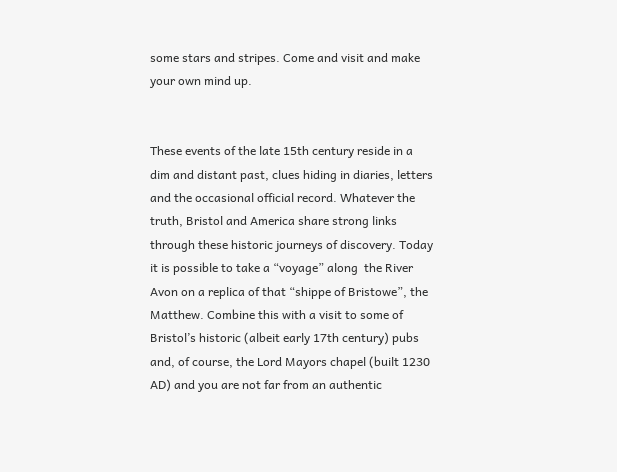some stars and stripes. Come and visit and make your own mind up.


These events of the late 15th century reside in a dim and distant past, clues hiding in diaries, letters and the occasional official record. Whatever the truth, Bristol and America share strong links through these historic journeys of discovery. Today it is possible to take a “voyage” along  the River Avon on a replica of that “shippe of Bristowe”, the Matthew. Combine this with a visit to some of Bristol’s historic (albeit early 17th century) pubs and, of course, the Lord Mayors chapel (built 1230 AD) and you are not far from an authentic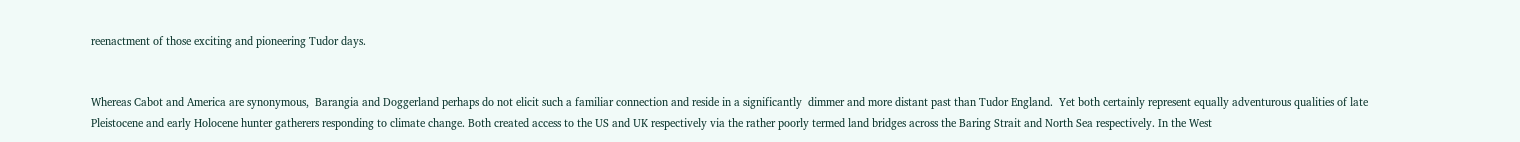reenactment of those exciting and pioneering Tudor days.


Whereas Cabot and America are synonymous,  Barangia and Doggerland perhaps do not elicit such a familiar connection and reside in a significantly  dimmer and more distant past than Tudor England.  Yet both certainly represent equally adventurous qualities of late Pleistocene and early Holocene hunter gatherers responding to climate change. Both created access to the US and UK respectively via the rather poorly termed land bridges across the Baring Strait and North Sea respectively. In the West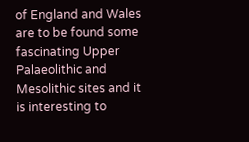of England and Wales are to be found some fascinating Upper Palaeolithic and Mesolithic sites and it is interesting to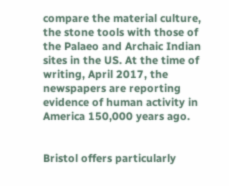compare the material culture, the stone tools with those of the Palaeo and Archaic Indian sites in the US. At the time of writing, April 2017, the newspapers are reporting evidence of human activity in America 150,000 years ago.


Bristol offers particularly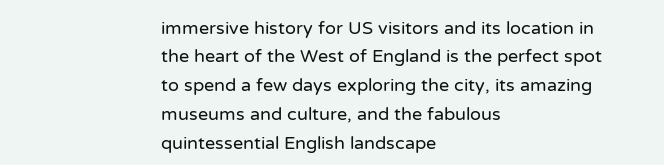immersive history for US visitors and its location in the heart of the West of England is the perfect spot to spend a few days exploring the city, its amazing museums and culture, and the fabulous quintessential English landscape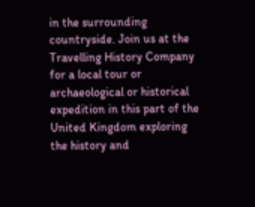in the surrounding countryside. Join us at the Travelling History Company for a local tour or archaeological or historical expedition in this part of the United Kingdom exploring the history and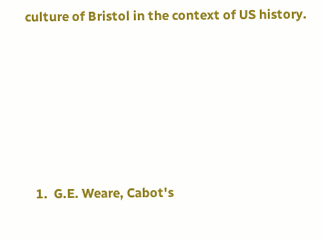culture of Bristol in the context of US history.






   1.  G.E. Weare, Cabot's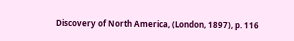Discovery of North America, (London, 1897), p. 116